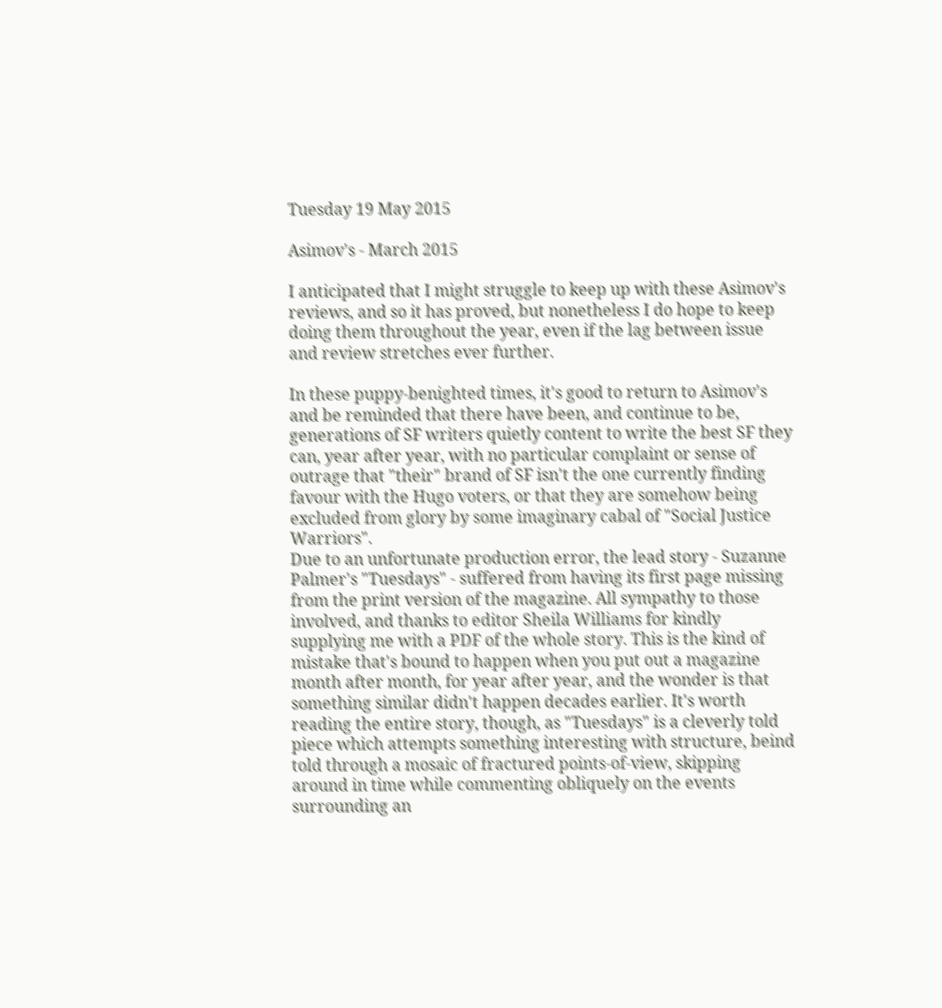Tuesday 19 May 2015

Asimov's - March 2015

I anticipated that I might struggle to keep up with these Asimov's reviews, and so it has proved, but nonetheless I do hope to keep doing them throughout the year, even if the lag between issue and review stretches ever further.

In these puppy-benighted times, it's good to return to Asimov's and be reminded that there have been, and continue to be, generations of SF writers quietly content to write the best SF they can, year after year, with no particular complaint or sense of outrage that "their" brand of SF isn't the one currently finding favour with the Hugo voters, or that they are somehow being excluded from glory by some imaginary cabal of "Social Justice Warriors".
Due to an unfortunate production error, the lead story - Suzanne Palmer's "Tuesdays" - suffered from having its first page missing from the print version of the magazine. All sympathy to those involved, and thanks to editor Sheila Williams for kindly supplying me with a PDF of the whole story. This is the kind of mistake that's bound to happen when you put out a magazine month after month, for year after year, and the wonder is that something similar didn't happen decades earlier. It's worth reading the entire story, though, as "Tuesdays" is a cleverly told piece which attempts something interesting with structure, beind told through a mosaic of fractured points-of-view, skipping around in time while commenting obliquely on the events surrounding an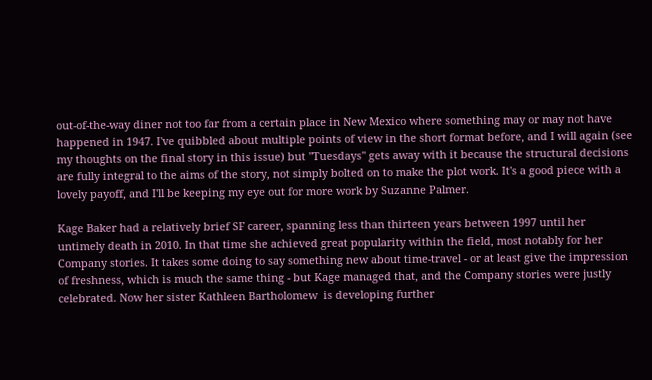out-of-the-way diner not too far from a certain place in New Mexico where something may or may not have happened in 1947. I've quibbled about multiple points of view in the short format before, and I will again (see my thoughts on the final story in this issue) but "Tuesdays" gets away with it because the structural decisions are fully integral to the aims of the story, not simply bolted on to make the plot work. It's a good piece with a lovely payoff, and I'll be keeping my eye out for more work by Suzanne Palmer.

Kage Baker had a relatively brief SF career, spanning less than thirteen years between 1997 until her untimely death in 2010. In that time she achieved great popularity within the field, most notably for her Company stories. It takes some doing to say something new about time-travel - or at least give the impression of freshness, which is much the same thing - but Kage managed that, and the Company stories were justly celebrated. Now her sister Kathleen Bartholomew  is developing further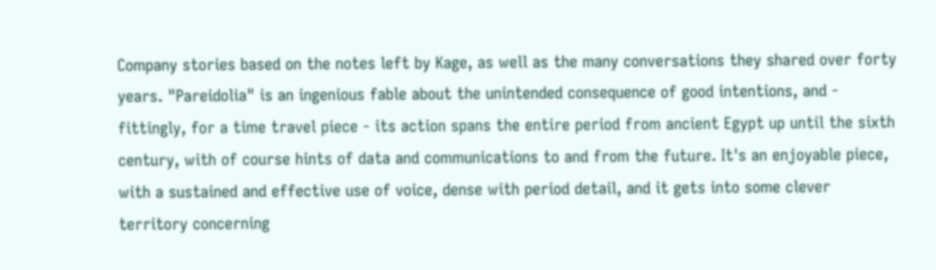Company stories based on the notes left by Kage, as well as the many conversations they shared over forty years. "Pareidolia" is an ingenious fable about the unintended consequence of good intentions, and - fittingly, for a time travel piece - its action spans the entire period from ancient Egypt up until the sixth century, with of course hints of data and communications to and from the future. It's an enjoyable piece, with a sustained and effective use of voice, dense with period detail, and it gets into some clever territory concerning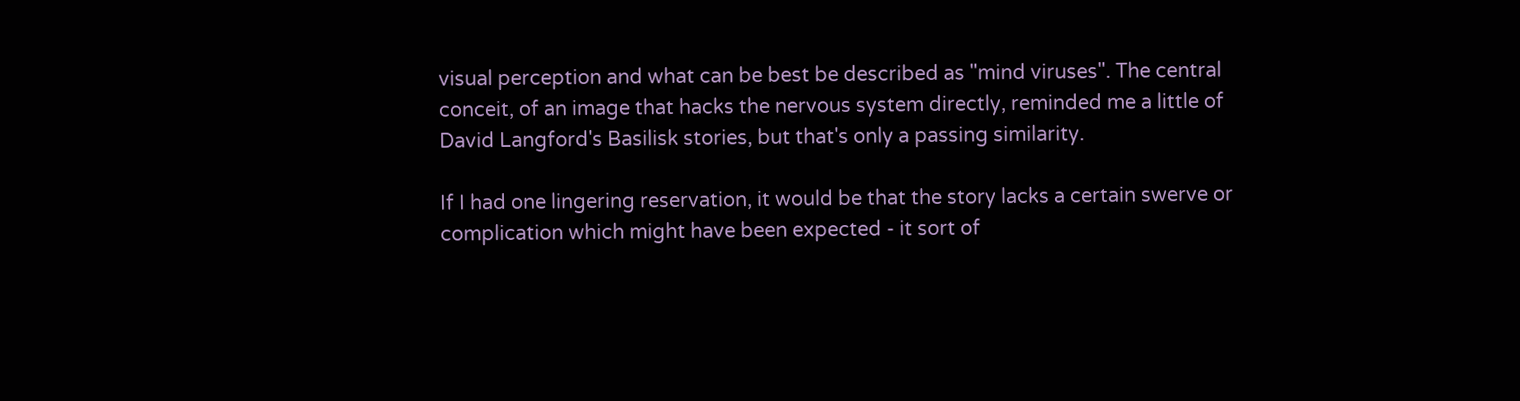visual perception and what can be best be described as "mind viruses". The central conceit, of an image that hacks the nervous system directly, reminded me a little of David Langford's Basilisk stories, but that's only a passing similarity.

If I had one lingering reservation, it would be that the story lacks a certain swerve or complication which might have been expected - it sort of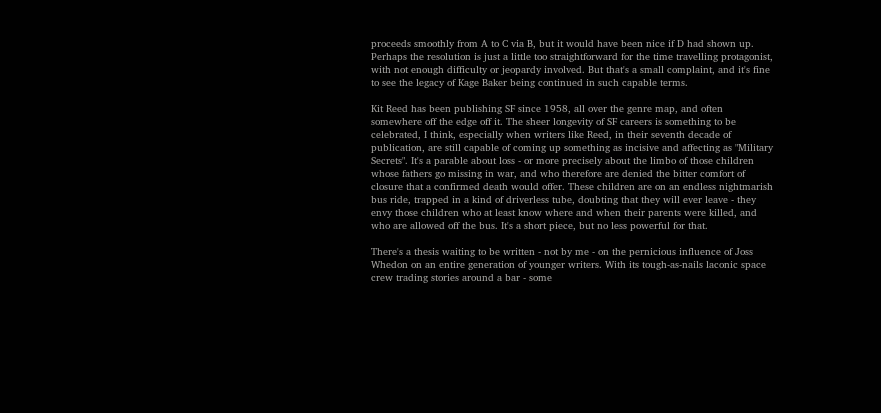proceeds smoothly from A to C via B, but it would have been nice if D had shown up. Perhaps the resolution is just a little too straightforward for the time travelling protagonist, with not enough difficulty or jeopardy involved. But that's a small complaint, and it's fine to see the legacy of Kage Baker being continued in such capable terms.

Kit Reed has been publishing SF since 1958, all over the genre map, and often somewhere off the edge off it. The sheer longevity of SF careers is something to be celebrated, I think, especially when writers like Reed, in their seventh decade of publication, are still capable of coming up something as incisive and affecting as "Military Secrets". It's a parable about loss - or more precisely about the limbo of those children whose fathers go missing in war, and who therefore are denied the bitter comfort of closure that a confirmed death would offer. These children are on an endless nightmarish bus ride, trapped in a kind of driverless tube, doubting that they will ever leave - they envy those children who at least know where and when their parents were killed, and who are allowed off the bus. It's a short piece, but no less powerful for that.

There's a thesis waiting to be written - not by me - on the pernicious influence of Joss Whedon on an entire generation of younger writers. With its tough-as-nails laconic space crew trading stories around a bar - some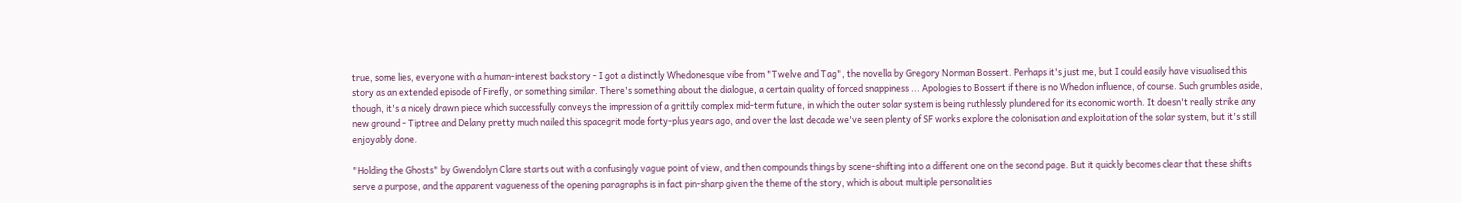true, some lies, everyone with a human-interest backstory - I got a distinctly Whedonesque vibe from "Twelve and Tag", the novella by Gregory Norman Bossert. Perhaps it's just me, but I could easily have visualised this story as an extended episode of Firefly, or something similar. There's something about the dialogue, a certain quality of forced snappiness ... Apologies to Bossert if there is no Whedon influence, of course. Such grumbles aside, though, it's a nicely drawn piece which successfully conveys the impression of a grittily complex mid-term future, in which the outer solar system is being ruthlessly plundered for its economic worth. It doesn't really strike any new ground - Tiptree and Delany pretty much nailed this spacegrit mode forty-plus years ago, and over the last decade we've seen plenty of SF works explore the colonisation and exploitation of the solar system, but it's still enjoyably done.

"Holding the Ghosts" by Gwendolyn Clare starts out with a confusingly vague point of view, and then compounds things by scene-shifting into a different one on the second page. But it quickly becomes clear that these shifts serve a purpose, and the apparent vagueness of the opening paragraphs is in fact pin-sharp given the theme of the story, which is about multiple personalities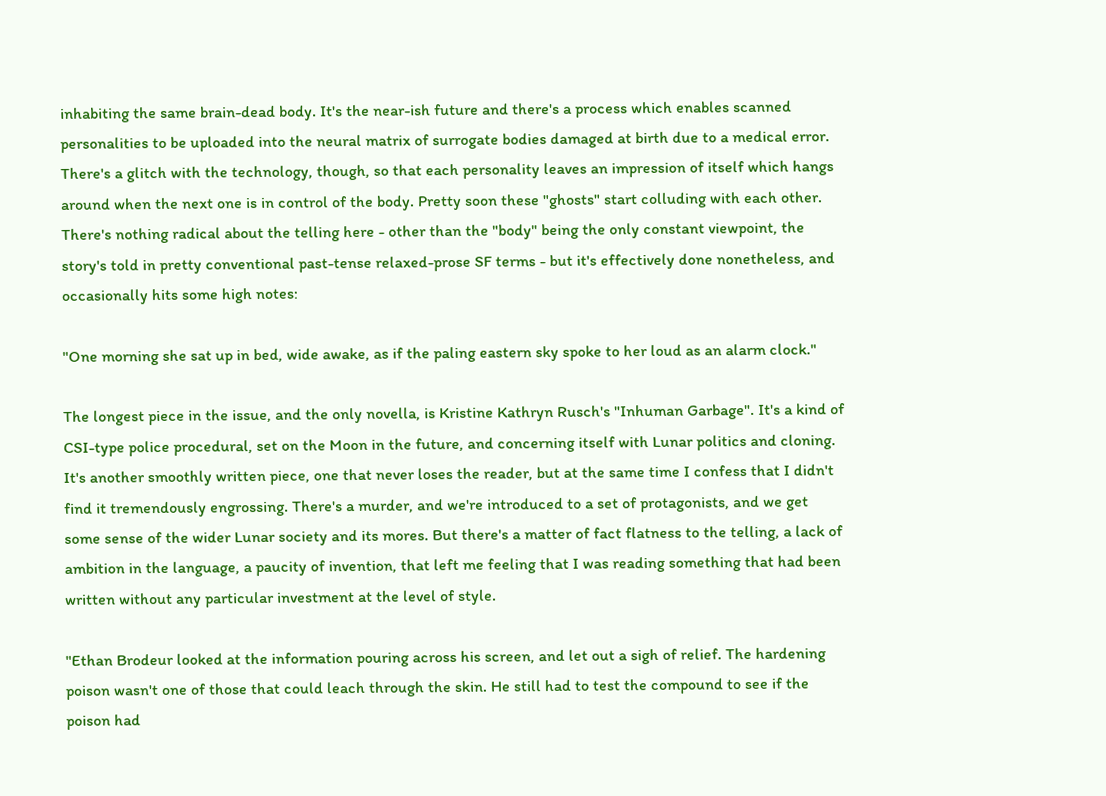inhabiting the same brain-dead body. It's the near-ish future and there's a process which enables scanned personalities to be uploaded into the neural matrix of surrogate bodies damaged at birth due to a medical error. There's a glitch with the technology, though, so that each personality leaves an impression of itself which hangs around when the next one is in control of the body. Pretty soon these "ghosts" start colluding with each other. There's nothing radical about the telling here - other than the "body" being the only constant viewpoint, the story's told in pretty conventional past-tense relaxed-prose SF terms - but it's effectively done nonetheless, and occasionally hits some high notes:

"One morning she sat up in bed, wide awake, as if the paling eastern sky spoke to her loud as an alarm clock."

The longest piece in the issue, and the only novella, is Kristine Kathryn Rusch's "Inhuman Garbage". It's a kind of CSI-type police procedural, set on the Moon in the future, and concerning itself with Lunar politics and cloning. It's another smoothly written piece, one that never loses the reader, but at the same time I confess that I didn't find it tremendously engrossing. There's a murder, and we're introduced to a set of protagonists, and we get some sense of the wider Lunar society and its mores. But there's a matter of fact flatness to the telling, a lack of ambition in the language, a paucity of invention, that left me feeling that I was reading something that had been written without any particular investment at the level of style.

"Ethan Brodeur looked at the information pouring across his screen, and let out a sigh of relief. The hardening poison wasn't one of those that could leach through the skin. He still had to test the compound to see if the poison had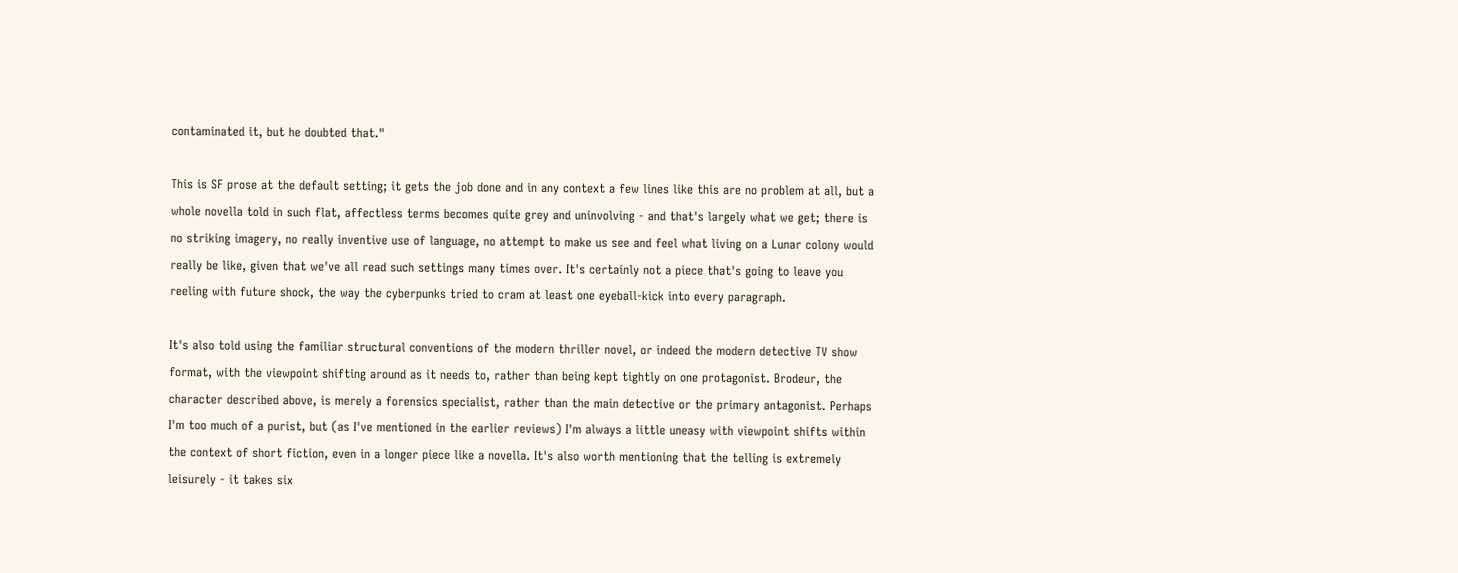contaminated it, but he doubted that."

This is SF prose at the default setting; it gets the job done and in any context a few lines like this are no problem at all, but a whole novella told in such flat, affectless terms becomes quite grey and uninvolving - and that's largely what we get; there is no striking imagery, no really inventive use of language, no attempt to make us see and feel what living on a Lunar colony would really be like, given that we've all read such settings many times over. It's certainly not a piece that's going to leave you reeling with future shock, the way the cyberpunks tried to cram at least one eyeball-kick into every paragraph.

It's also told using the familiar structural conventions of the modern thriller novel, or indeed the modern detective TV show format, with the viewpoint shifting around as it needs to, rather than being kept tightly on one protagonist. Brodeur, the character described above, is merely a forensics specialist, rather than the main detective or the primary antagonist. Perhaps I'm too much of a purist, but (as I've mentioned in the earlier reviews) I'm always a little uneasy with viewpoint shifts within the context of short fiction, even in a longer piece like a novella. It's also worth mentioning that the telling is extremely leisurely - it takes six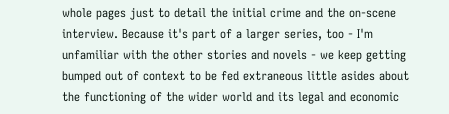whole pages just to detail the initial crime and the on-scene interview. Because it's part of a larger series, too - I'm unfamiliar with the other stories and novels - we keep getting bumped out of context to be fed extraneous little asides about the functioning of the wider world and its legal and economic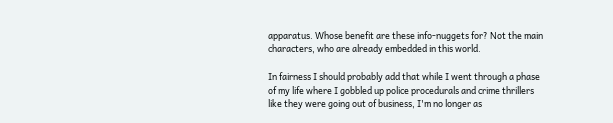apparatus. Whose benefit are these info-nuggets for? Not the main characters, who are already embedded in this world.

In fairness I should probably add that while I went through a phase of my life where I gobbled up police procedurals and crime thrillers like they were going out of business, I'm no longer as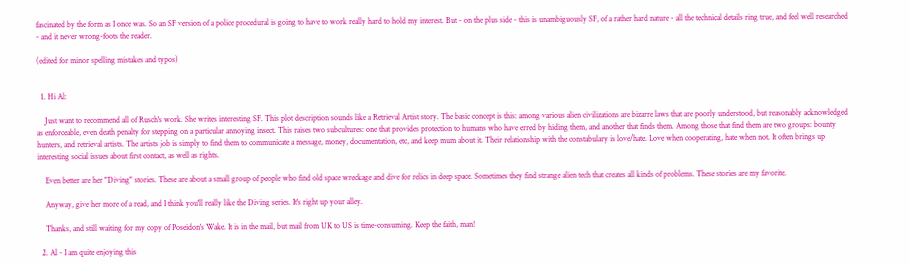fascinated by the form as I once was. So an SF version of a police procedural is going to have to work really hard to hold my interest. But - on the plus side - this is unambiguously SF, of a rather hard nature - all the technical details ring true, and feel well researched - and it never wrong-foots the reader.

(edited for minor spelling mistakes and typos)


  1. Hi Al:

    Just want to recommend all of Rusch's work. She writes interesting SF. This plot description sounds like a Retrieval Artist story. The basic concept is this: among various alien civilizations are bizarre laws that are poorly understood, but reasonably acknowledged as enforceable, even death penalty for stepping on a particular annoying insect. This raises two subcultures: one that provides protection to humans who have erred by hiding them, and another that finds them. Among those that find them are two groups: bounty hunters, and retrieval artists. The artists job is simply to find them to communicate a message, money, documentation, etc, and keep mum about it. Their relationship with the constabulary is love/hate. Love when cooperating, hate when not. It often brings up interesting social issues about first contact, as well as rights.

    Even better are her "Diving" stories. These are about a small group of people who find old space wreckage and dive for relics in deep space. Sometimes they find strange alien tech that creates all kinds of problems. These stories are my favorite.

    Anyway, give her more of a read, and I think you'll really like the Diving series. It's right up your alley.

    Thanks, and still waiting for my copy of Poseidon's Wake. It is in the mail, but mail from UK to US is time-consuming. Keep the faith, man!

  2. Al - I am quite enjoying this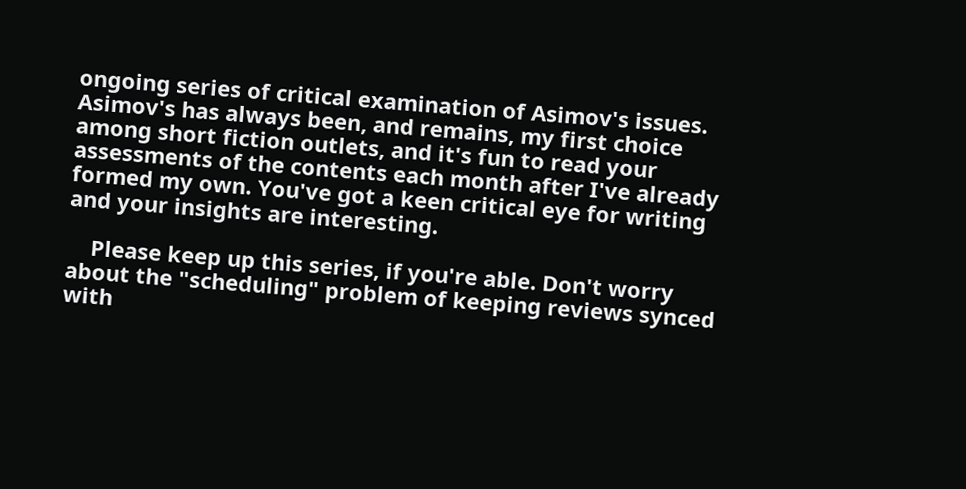ongoing series of critical examination of Asimov's issues. Asimov's has always been, and remains, my first choice among short fiction outlets, and it's fun to read your assessments of the contents each month after I've already formed my own. You've got a keen critical eye for writing and your insights are interesting.

    Please keep up this series, if you're able. Don't worry about the "scheduling" problem of keeping reviews synced with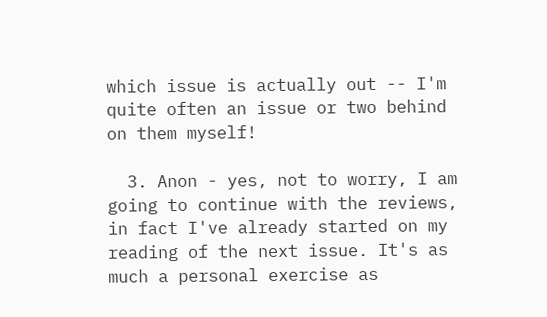which issue is actually out -- I'm quite often an issue or two behind on them myself!

  3. Anon - yes, not to worry, I am going to continue with the reviews, in fact I've already started on my reading of the next issue. It's as much a personal exercise as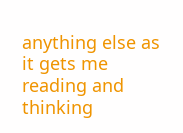anything else as it gets me reading and thinking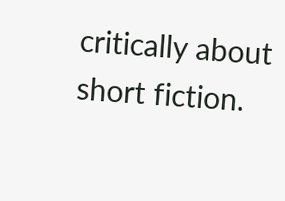critically about short fiction.